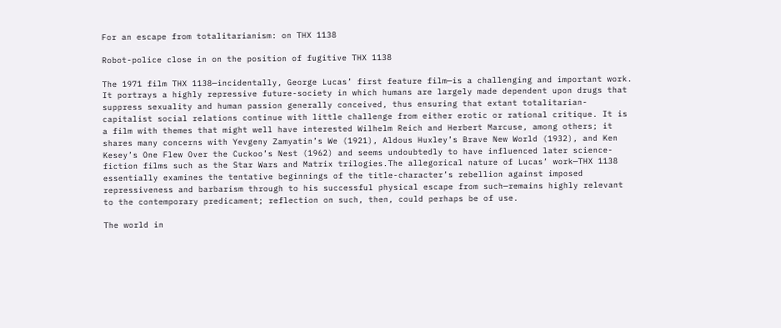For an escape from totalitarianism: on THX 1138

Robot-police close in on the position of fugitive THX 1138

The 1971 film THX 1138—incidentally, George Lucas’ first feature film—is a challenging and important work. It portrays a highly repressive future-society in which humans are largely made dependent upon drugs that suppress sexuality and human passion generally conceived, thus ensuring that extant totalitarian-capitalist social relations continue with little challenge from either erotic or rational critique. It is a film with themes that might well have interested Wilhelm Reich and Herbert Marcuse, among others; it shares many concerns with Yevgeny Zamyatin’s We (1921), Aldous Huxley’s Brave New World (1932), and Ken Kesey’s One Flew Over the Cuckoo’s Nest (1962) and seems undoubtedly to have influenced later science-fiction films such as the Star Wars and Matrix trilogies.The allegorical nature of Lucas’ work—THX 1138 essentially examines the tentative beginnings of the title-character’s rebellion against imposed repressiveness and barbarism through to his successful physical escape from such—remains highly relevant to the contemporary predicament; reflection on such, then, could perhaps be of use.

The world in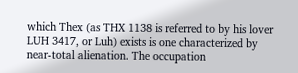which Thex (as THX 1138 is referred to by his lover LUH 3417, or Luh) exists is one characterized by near-total alienation. The occupation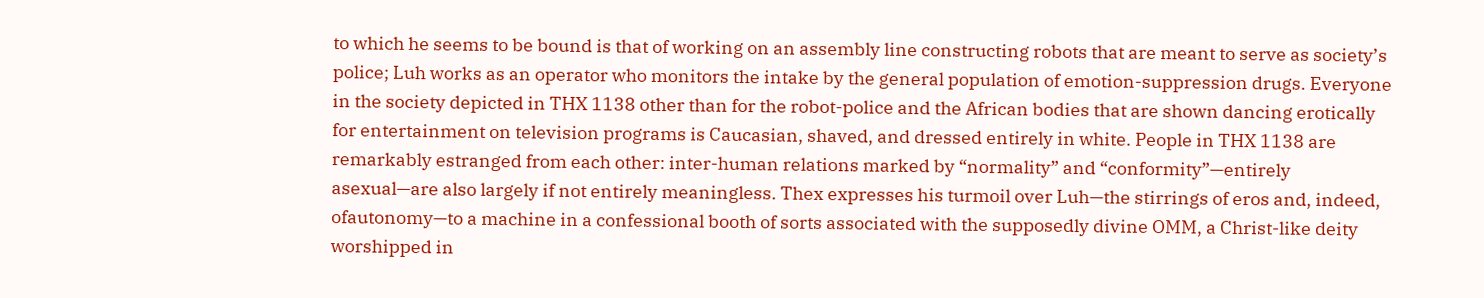to which he seems to be bound is that of working on an assembly line constructing robots that are meant to serve as society’s police; Luh works as an operator who monitors the intake by the general population of emotion-suppression drugs. Everyone in the society depicted in THX 1138 other than for the robot-police and the African bodies that are shown dancing erotically for entertainment on television programs is Caucasian, shaved, and dressed entirely in white. People in THX 1138 are remarkably estranged from each other: inter-human relations marked by “normality” and “conformity”—entirely asexual—are also largely if not entirely meaningless. Thex expresses his turmoil over Luh—the stirrings of eros and, indeed, ofautonomy—to a machine in a confessional booth of sorts associated with the supposedly divine OMM, a Christ-like deity worshipped in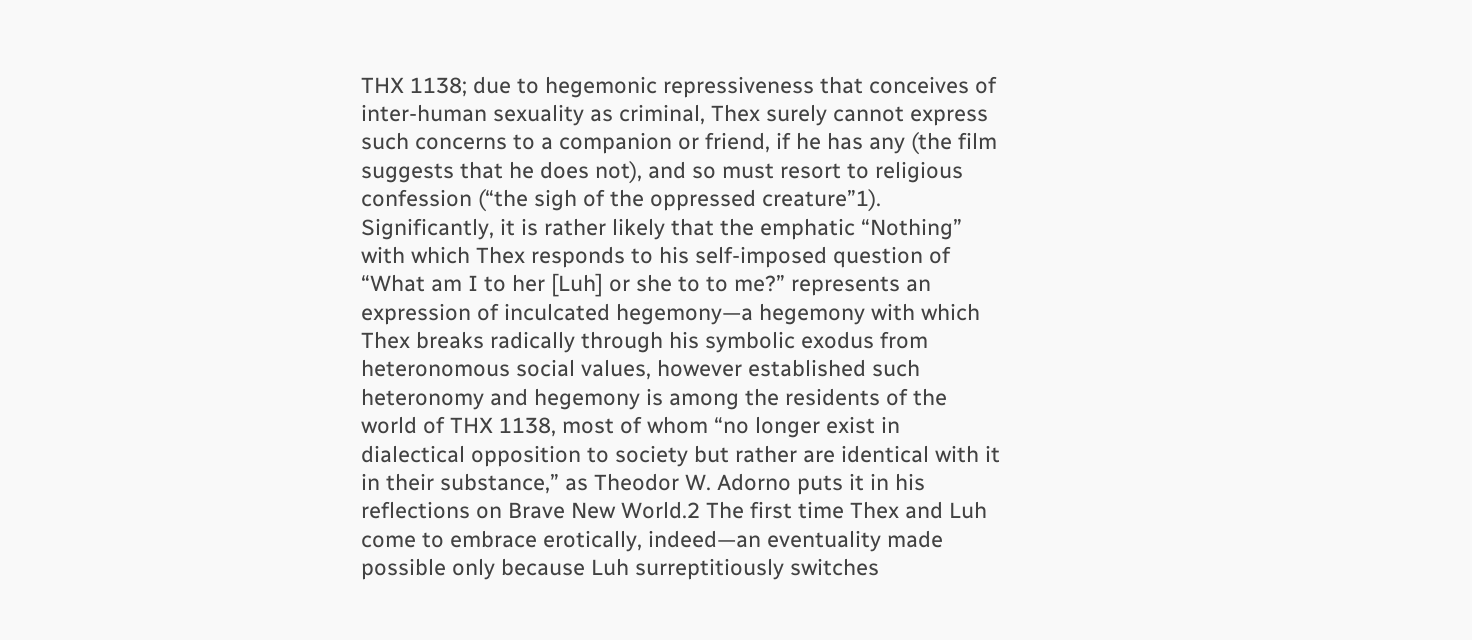THX 1138; due to hegemonic repressiveness that conceives of inter-human sexuality as criminal, Thex surely cannot express such concerns to a companion or friend, if he has any (the film suggests that he does not), and so must resort to religious confession (“the sigh of the oppressed creature”1). Significantly, it is rather likely that the emphatic “Nothing” with which Thex responds to his self-imposed question of “What am I to her [Luh] or she to to me?” represents an expression of inculcated hegemony—a hegemony with which Thex breaks radically through his symbolic exodus from heteronomous social values, however established such heteronomy and hegemony is among the residents of the world of THX 1138, most of whom “no longer exist in dialectical opposition to society but rather are identical with it in their substance,” as Theodor W. Adorno puts it in his reflections on Brave New World.2 The first time Thex and Luh come to embrace erotically, indeed—an eventuality made possible only because Luh surreptitiously switches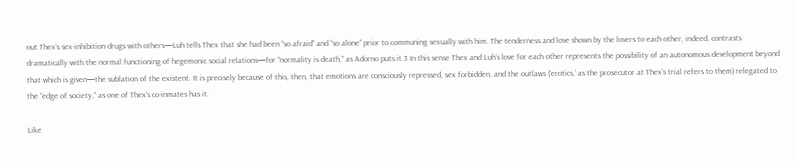out Thex’s sex-inhibition drugs with others—Luh tells Thex that she had been “so afraid” and “so alone” prior to communing sexually with him. The tenderness and love shown by the lovers to each other, indeed, contrasts dramatically with the normal functioning of hegemonic social relations—for “normality is death,” as Adorno puts it.3 In this sense Thex and Luh’s love for each other represents the possibility of an autonomous development beyond that which is given—the sublation of the existent. It is precisely because of this, then, that emotions are consciously repressed, sex forbidden, and the outlaws (‘erotics,’ as the prosecutor at Thex’s trial refers to them) relegated to the “edge of society,” as one of Thex’s co-inmates has it.

Like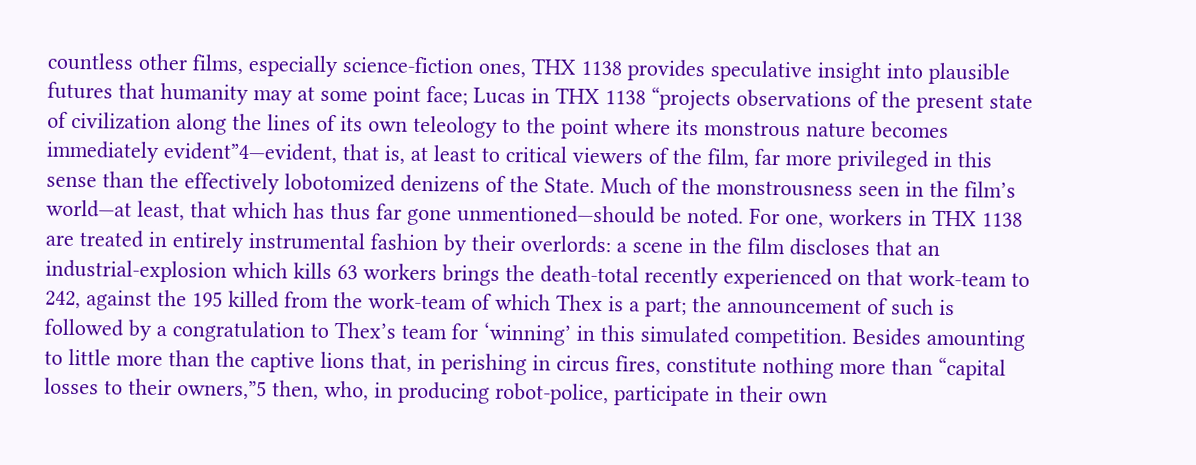countless other films, especially science-fiction ones, THX 1138 provides speculative insight into plausible futures that humanity may at some point face; Lucas in THX 1138 “projects observations of the present state of civilization along the lines of its own teleology to the point where its monstrous nature becomes immediately evident”4—evident, that is, at least to critical viewers of the film, far more privileged in this sense than the effectively lobotomized denizens of the State. Much of the monstrousness seen in the film’s world—at least, that which has thus far gone unmentioned—should be noted. For one, workers in THX 1138 are treated in entirely instrumental fashion by their overlords: a scene in the film discloses that an industrial-explosion which kills 63 workers brings the death-total recently experienced on that work-team to 242, against the 195 killed from the work-team of which Thex is a part; the announcement of such is followed by a congratulation to Thex’s team for ‘winning’ in this simulated competition. Besides amounting to little more than the captive lions that, in perishing in circus fires, constitute nothing more than “capital losses to their owners,”5 then, who, in producing robot-police, participate in their own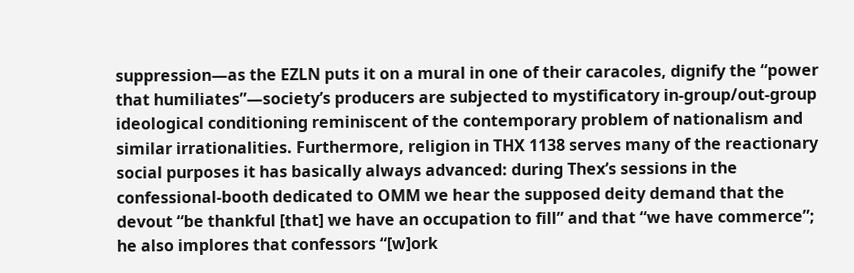suppression—as the EZLN puts it on a mural in one of their caracoles, dignify the “power that humiliates”—society’s producers are subjected to mystificatory in-group/out-group ideological conditioning reminiscent of the contemporary problem of nationalism and similar irrationalities. Furthermore, religion in THX 1138 serves many of the reactionary social purposes it has basically always advanced: during Thex’s sessions in the confessional-booth dedicated to OMM we hear the supposed deity demand that the devout “be thankful [that] we have an occupation to fill” and that “we have commerce”; he also implores that confessors “[w]ork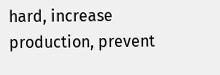hard, increase production, prevent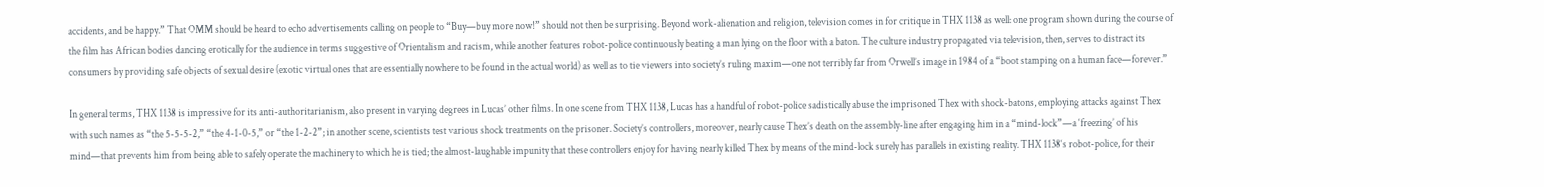accidents, and be happy.” That OMM should be heard to echo advertisements calling on people to “Buy—buy more now!” should not then be surprising. Beyond work-alienation and religion, television comes in for critique in THX 1138 as well: one program shown during the course of the film has African bodies dancing erotically for the audience in terms suggestive of Orientalism and racism, while another features robot-police continuously beating a man lying on the floor with a baton. The culture industry propagated via television, then, serves to distract its consumers by providing safe objects of sexual desire (exotic virtual ones that are essentially nowhere to be found in the actual world) as well as to tie viewers into society’s ruling maxim—one not terribly far from Orwell’s image in 1984 of a “boot stamping on a human face—forever.”

In general terms, THX 1138 is impressive for its anti-authoritarianism, also present in varying degrees in Lucas’ other films. In one scene from THX 1138, Lucas has a handful of robot-police sadistically abuse the imprisoned Thex with shock-batons, employing attacks against Thex with such names as “the 5-5-5-2,” “the 4-1-0-5,” or “the 1-2-2”; in another scene, scientists test various shock treatments on the prisoner. Society’s controllers, moreover, nearly cause Thex’s death on the assembly-line after engaging him in a “mind-lock”—a ‘freezing’ of his mind—that prevents him from being able to safely operate the machinery to which he is tied; the almost-laughable impunity that these controllers enjoy for having nearly killed Thex by means of the mind-lock surely has parallels in existing reality. THX 1138‘s robot-police, for their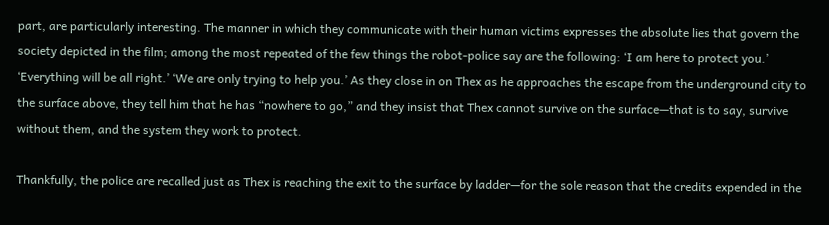part, are particularly interesting. The manner in which they communicate with their human victims expresses the absolute lies that govern the society depicted in the film; among the most repeated of the few things the robot-police say are the following: ‘I am here to protect you.’ ‘Everything will be all right.’ ‘We are only trying to help you.’ As they close in on Thex as he approaches the escape from the underground city to the surface above, they tell him that he has “nowhere to go,” and they insist that Thex cannot survive on the surface—that is to say, survive without them, and the system they work to protect.

Thankfully, the police are recalled just as Thex is reaching the exit to the surface by ladder—for the sole reason that the credits expended in the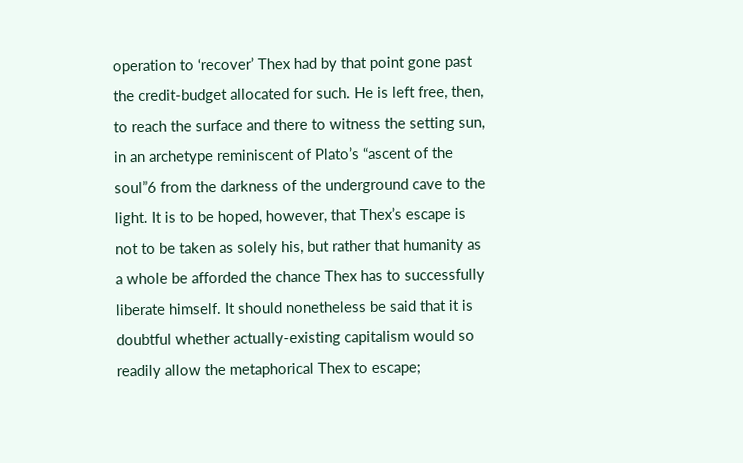operation to ‘recover’ Thex had by that point gone past the credit-budget allocated for such. He is left free, then, to reach the surface and there to witness the setting sun, in an archetype reminiscent of Plato’s “ascent of the soul”6 from the darkness of the underground cave to the light. It is to be hoped, however, that Thex’s escape is not to be taken as solely his, but rather that humanity as a whole be afforded the chance Thex has to successfully liberate himself. It should nonetheless be said that it is doubtful whether actually-existing capitalism would so readily allow the metaphorical Thex to escape;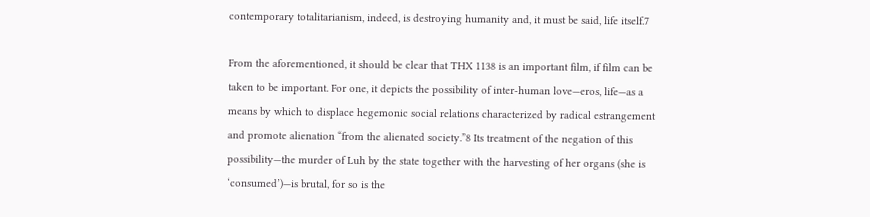contemporary totalitarianism, indeed, is destroying humanity and, it must be said, life itself.7

From the aforementioned, it should be clear that THX 1138 is an important film, if film can be taken to be important. For one, it depicts the possibility of inter-human love—eros, life—as a means by which to displace hegemonic social relations characterized by radical estrangement and promote alienation “from the alienated society.”8 Its treatment of the negation of this possibility—the murder of Luh by the state together with the harvesting of her organs (she is ‘consumed’)—is brutal, for so is the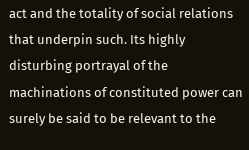act and the totality of social relations that underpin such. Its highly disturbing portrayal of the machinations of constituted power can surely be said to be relevant to the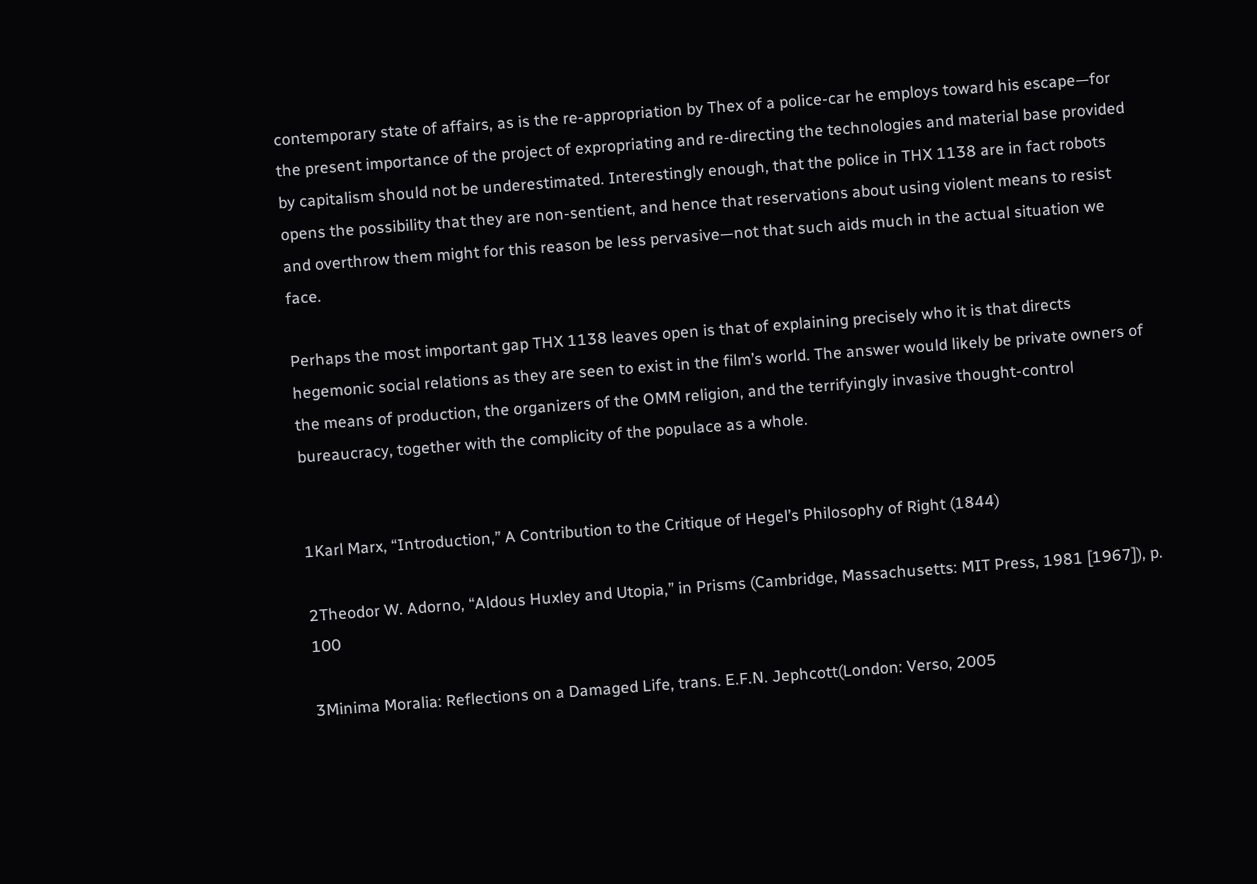contemporary state of affairs, as is the re-appropriation by Thex of a police-car he employs toward his escape—for the present importance of the project of expropriating and re-directing the technologies and material base provided by capitalism should not be underestimated. Interestingly enough, that the police in THX 1138 are in fact robots opens the possibility that they are non-sentient, and hence that reservations about using violent means to resist and overthrow them might for this reason be less pervasive—not that such aids much in the actual situation we face.

Perhaps the most important gap THX 1138 leaves open is that of explaining precisely who it is that directs hegemonic social relations as they are seen to exist in the film’s world. The answer would likely be private owners of the means of production, the organizers of the OMM religion, and the terrifyingly invasive thought-control bureaucracy, together with the complicity of the populace as a whole.


1Karl Marx, “Introduction,” A Contribution to the Critique of Hegel’s Philosophy of Right (1844)

2Theodor W. Adorno, “Aldous Huxley and Utopia,” in Prisms (Cambridge, Massachusetts: MIT Press, 1981 [1967]), p. 100

3Minima Moralia: Reflections on a Damaged Life, trans. E.F.N. Jephcott(London: Verso, 2005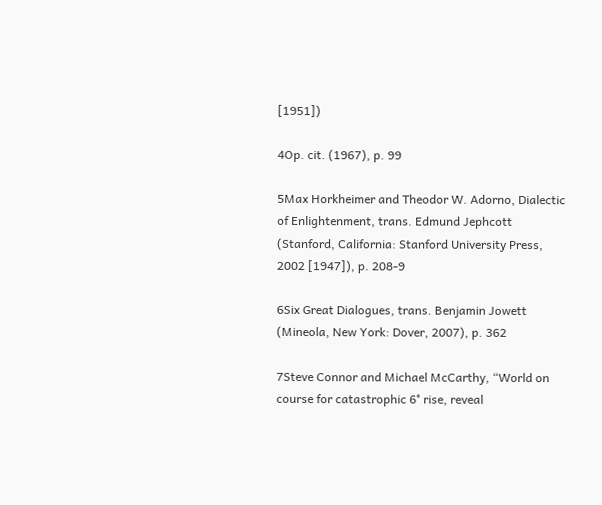[1951])

4Op. cit. (1967), p. 99

5Max Horkheimer and Theodor W. Adorno, Dialectic of Enlightenment, trans. Edmund Jephcott (Stanford, California: Stanford University Press, 2002 [1947]), p. 208-9

6Six Great Dialogues, trans. Benjamin Jowett (Mineola, New York: Dover, 2007), p. 362

7Steve Connor and Michael McCarthy, “World on course for catastrophic 6° rise, reveal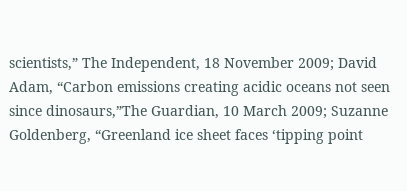scientists,” The Independent, 18 November 2009; David Adam, “Carbon emissions creating acidic oceans not seen since dinosaurs,”The Guardian, 10 March 2009; Suzanne Goldenberg, “Greenland ice sheet faces ‘tipping point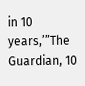in 10 years,’”The Guardian, 10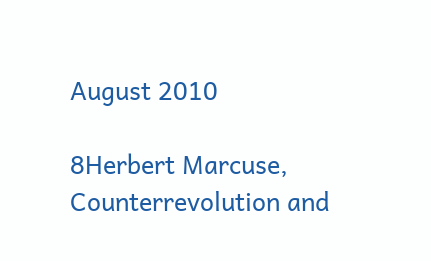August 2010

8Herbert Marcuse, Counterrevolution and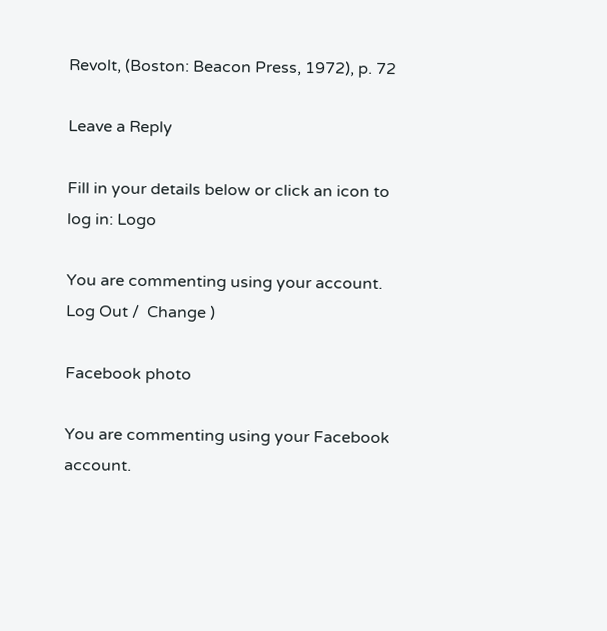Revolt, (Boston: Beacon Press, 1972), p. 72

Leave a Reply

Fill in your details below or click an icon to log in: Logo

You are commenting using your account. Log Out /  Change )

Facebook photo

You are commenting using your Facebook account.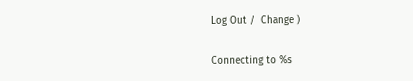Log Out /  Change )

Connecting to %s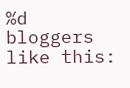%d bloggers like this: